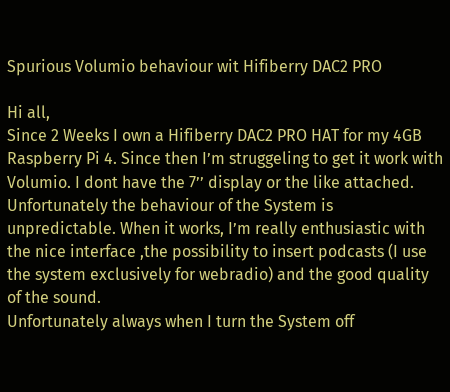Spurious Volumio behaviour wit Hifiberry DAC2 PRO

Hi all,
Since 2 Weeks I own a Hifiberry DAC2 PRO HAT for my 4GB Raspberry Pi 4. Since then I’m struggeling to get it work with Volumio. I dont have the 7’’ display or the like attached. Unfortunately the behaviour of the System is unpredictable. When it works, I’m really enthusiastic with the nice interface ,the possibility to insert podcasts (I use the system exclusively for webradio) and the good quality of the sound.
Unfortunately always when I turn the System off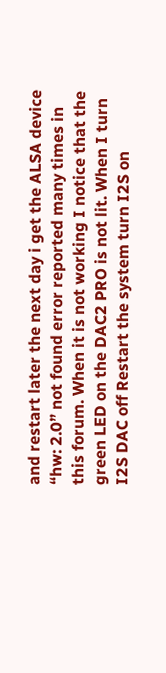and restart later the next day i get the ALSA device “hw: 2.0” not found error reported many times in this forum. When it is not working I notice that the green LED on the DAC2 PRO is not lit. When I turn I2S DAC off Restart the system turn I2S on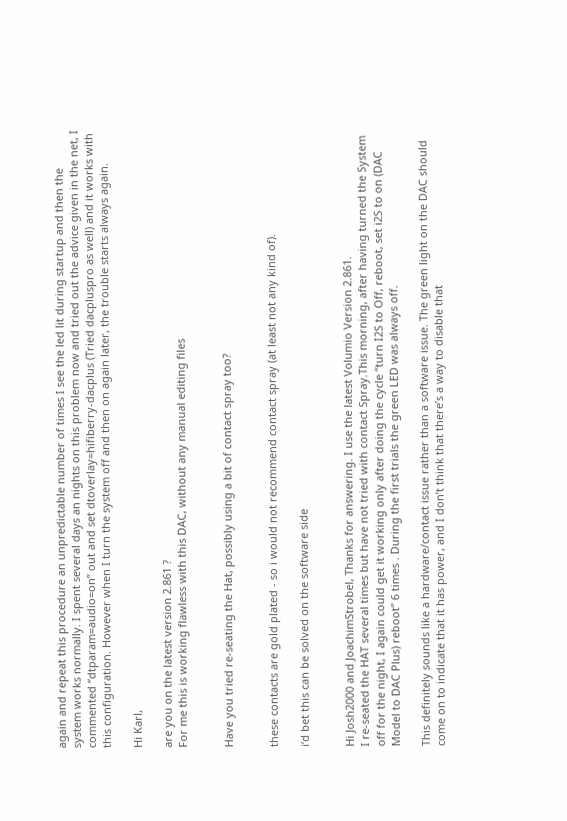again and repeat this procedure an unpredictable number of times I see the led lit during startup and then the system works normally. I spent several days an nights on this problem now and tried out the advice given in the net, I commented “dtparam=audio=on” out and set dtoverlay=hifiberry-dacplus (Tried dacpluspro as well) and it works with this configuration. However when I turn the system off and then on again later, the trouble starts always again.

Hi Karl,

are you on the latest version 2.861 ?
For me this is working flawless with this DAC, without any manual editing files


Have you tried re-seating the Hat, possibly using a bit of contact spray too?


these contacts are gold plated - so i would not recommend contact spray (at least not any kind of).

i‘d bet this can be solved on the software side


Hi Josh2000 and JoachimStrobel, Thanks for answering. I use the latest Volumio Version 2.861.
I re-seated the HAT several times but have not tried with contact Spray.This morning, after having turned the System off for the night, I again could get it working only after doing the cycle “turn I2S to Off, reboot, set i2S to on (DAC Model to DAC Plus) reboot” 6 times . During the first trials the green LED was always off.

This definitely sounds like a hardware/contact issue rather than a software issue. The green light on the DAC should come on to indicate that it has power, and I don’t think that there’s a way to disable that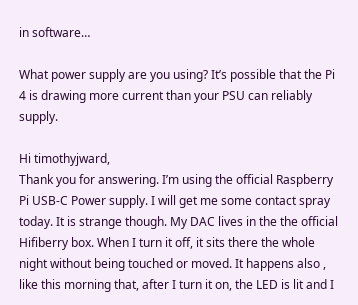in software…

What power supply are you using? It’s possible that the Pi 4 is drawing more current than your PSU can reliably supply.

Hi timothyjward,
Thank you for answering. I’m using the official Raspberry Pi USB-C Power supply. I will get me some contact spray today. It is strange though. My DAC lives in the the official Hifiberry box. When I turn it off, it sits there the whole night without being touched or moved. It happens also , like this morning that, after I turn it on, the LED is lit and I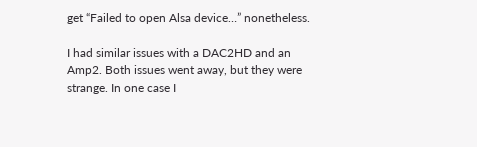get “Failed to open Alsa device…” nonetheless.

I had similar issues with a DAC2HD and an Amp2. Both issues went away, but they were strange. In one case I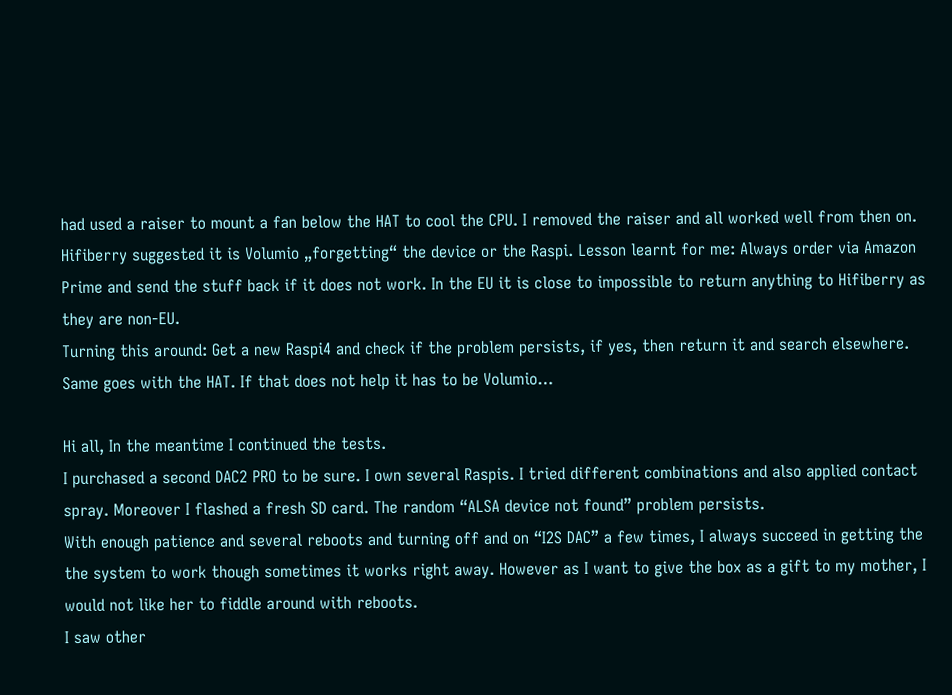had used a raiser to mount a fan below the HAT to cool the CPU. I removed the raiser and all worked well from then on.
Hifiberry suggested it is Volumio „forgetting“ the device or the Raspi. Lesson learnt for me: Always order via Amazon Prime and send the stuff back if it does not work. In the EU it is close to impossible to return anything to Hifiberry as they are non-EU.
Turning this around: Get a new Raspi4 and check if the problem persists, if yes, then return it and search elsewhere. Same goes with the HAT. If that does not help it has to be Volumio…

Hi all, In the meantime I continued the tests.
I purchased a second DAC2 PRO to be sure. I own several Raspis. I tried different combinations and also applied contact spray. Moreover I flashed a fresh SD card. The random “ALSA device not found” problem persists.
With enough patience and several reboots and turning off and on “I2S DAC” a few times, I always succeed in getting the the system to work though sometimes it works right away. However as I want to give the box as a gift to my mother, I would not like her to fiddle around with reboots.
I saw other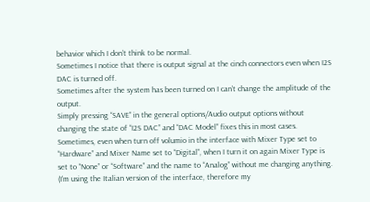behavior which I don’t think to be normal.
Sometimes I notice that there is output signal at the cinch connectors even when I2S DAC is turned off.
Sometimes after the system has been turned on I can’t change the amplitude of the output.
Simply pressing “SAVE” in the general options/Audio output options without changing the state of “I2S DAC” and “DAC Model” fixes this in most cases.
Sometimes, even when turn off volumio in the interface with Mixer Type set to “Hardware” and Mixer Name set to “Digital”, when I turn it on again Mixer Type is set to “None” or “Software” and the name to “Analog” without me changing anything. (I’m using the Italian version of the interface, therefore my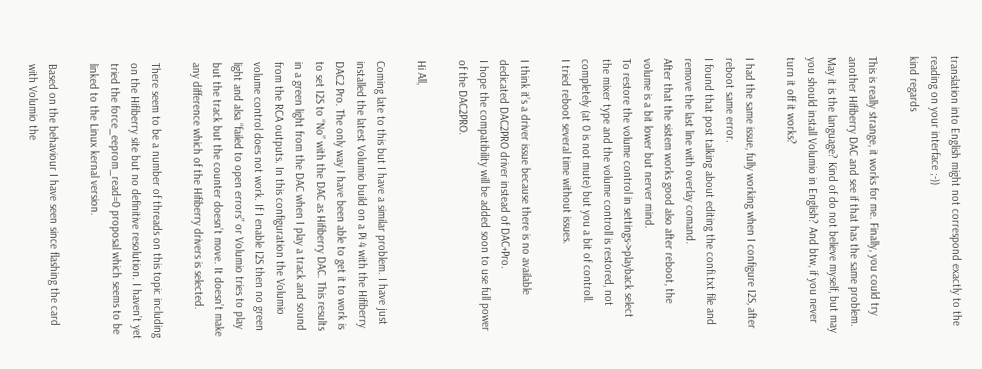translation into English might not correspond exactly to the reading on your interface ;-))
kind regards

This is really strange, it works for me. Finally, you could try another Hifiberry DAC and see if that has the same problem.
May it is the language? Kind of do not believe myself, but may you should install Volumio in English? And btw, if you never turn it off it works?

I had the same issue, fully working when I configure I2S, after reboot same error.
I found that post talking about editing the confi.txt file and remove the last line with overlay comand.
After that the sistem works good also after reboot, the volume is a bit lower but nerver mind.
To restore the volume control in settings->playback select the mixer type and the volume controll is restored, not completely (at 0 is not mute) but you a bit of controll.
I tried reboot several time without issues.

I think it’s a driver issue because there is no available dedicated DAC2PRO driver instead of DAC+Pro.
I hope the compatibility will be added soon to use full power of the DAC2PRO.

Hi All,

Coming late to this but I have a similar problem. I have just installed the latest Volumio build on a Pi 4 with the Hifiberry DAC2 Pro. The only way I have been able to get it to work is to set I2S to “No” with the DAC as Hifiberry DAC. This results in a green light from the DAC when I play a track and sound from the RCA outputs. In this configuration the Volumio volume control does not work. If I enable I2S then no green light and alsa “failed to open errors” or Volumio tries to play but the track but the counter doesn’t move. It doesn’t make any difference which of the Hifiberry drivers is selected.

There seem to be a number of threads on this topic including on the Hifiberry site but no definitive resolution. I haven’t yet tried the force_eeprom_read=0 proposal which seems to be linked to the Linux kernal version.

Based on the behaviour I have seen since flashing the card with Volumio the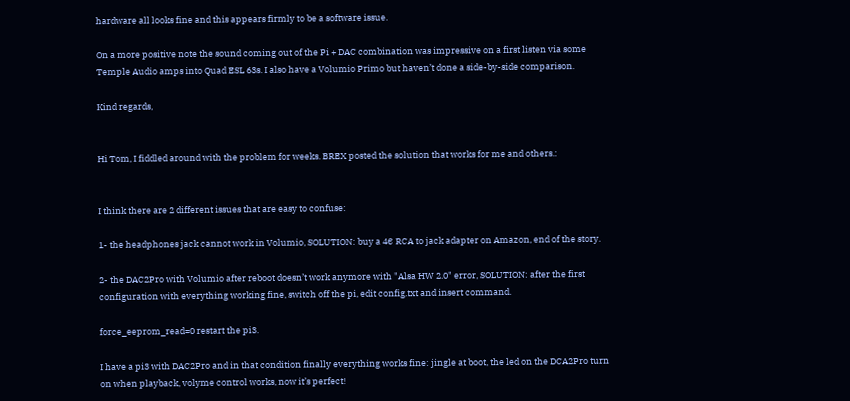hardware all looks fine and this appears firmly to be a software issue.

On a more positive note the sound coming out of the Pi + DAC combination was impressive on a first listen via some Temple Audio amps into Quad ESL 63s. I also have a Volumio Primo but haven’t done a side-by-side comparison.

Kind regards,


Hi Tom, I fiddled around with the problem for weeks. BREX posted the solution that works for me and others.:


I think there are 2 different issues that are easy to confuse:

1- the headphones jack cannot work in Volumio, SOLUTION: buy a 4€ RCA to jack adapter on Amazon, end of the story.

2- the DAC2Pro with Volumio after reboot doesn’t work anymore with "Alsa HW 2.0" error, SOLUTION: after the first configuration with everything working fine, switch off the pi, edit config.txt and insert command.

force_eeprom_read=0 restart the pi3.

I have a pi3 with DAC2Pro and in that condition finally everything works fine: jingle at boot, the led on the DCA2Pro turn on when playback, volyme control works, now it’s perfect!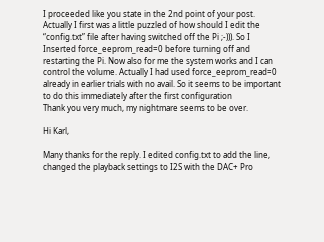I proceeded like you state in the 2nd point of your post. Actually I first was a little puzzled of how should I edit the “config.txt” file after having switched off the Pi ;-))). So I Inserted force_eeprom_read=0 before turning off and restarting the Pi. Now also for me the system works and I can control the volume. Actually I had used force_eeprom_read=0 already in earlier trials with no avail. So it seems to be important to do this immediately after the first configuration
Thank you very much, my nightmare seems to be over.

Hi Karl,

Many thanks for the reply. I edited config.txt to add the line, changed the playback settings to I2S with the DAC+ Pro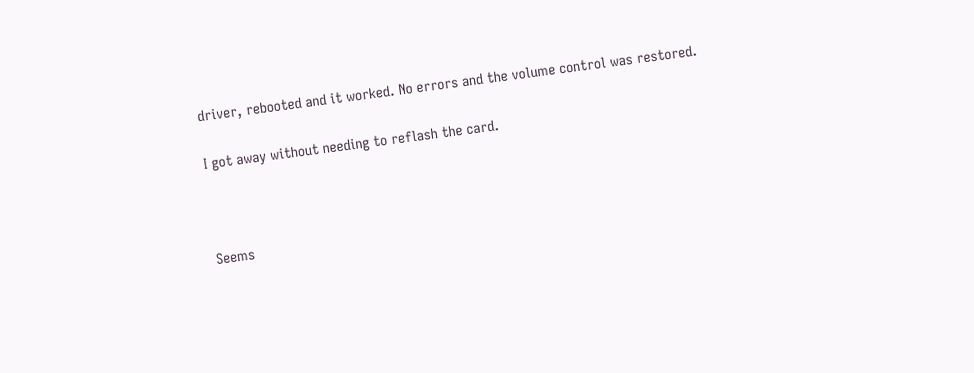driver, rebooted and it worked. No errors and the volume control was restored.

I got away without needing to reflash the card.



Seems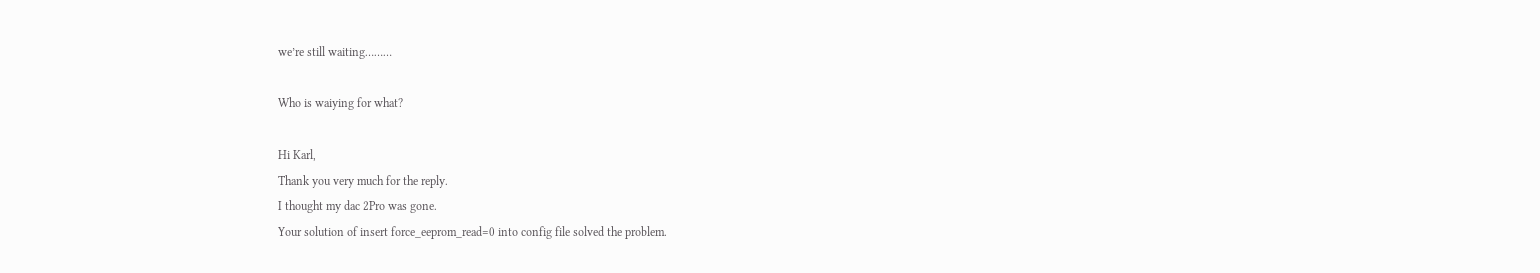we’re still waiting………

Who is waiying for what?

Hi Karl,
Thank you very much for the reply.
I thought my dac 2Pro was gone.
Your solution of insert force_eeprom_read=0 into config file solved the problem.